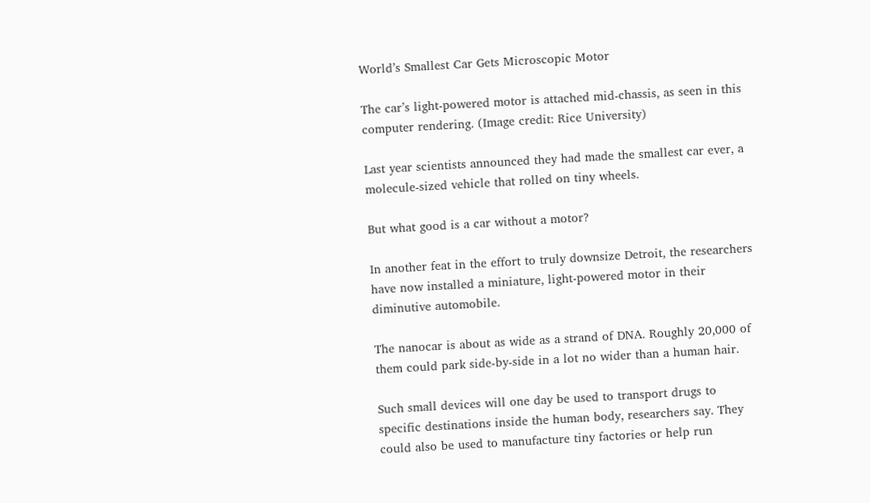World’s Smallest Car Gets Microscopic Motor

The car’s light-powered motor is attached mid-chassis, as seen in this computer rendering. (Image credit: Rice University)

Last year scientists announced they had made the smallest car ever, a molecule-sized vehicle that rolled on tiny wheels.

But what good is a car without a motor?

In another feat in the effort to truly downsize Detroit, the researchers have now installed a miniature, light-powered motor in their diminutive automobile.

The nanocar is about as wide as a strand of DNA. Roughly 20,000 of them could park side-by-side in a lot no wider than a human hair.

Such small devices will one day be used to transport drugs to specific destinations inside the human body, researchers say. They could also be used to manufacture tiny factories or help run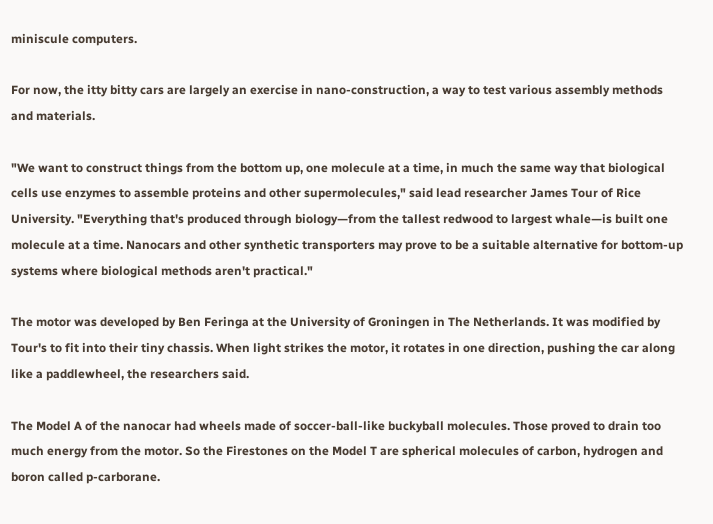miniscule computers.

For now, the itty bitty cars are largely an exercise in nano-construction, a way to test various assembly methods and materials.

"We want to construct things from the bottom up, one molecule at a time, in much the same way that biological cells use enzymes to assemble proteins and other supermolecules," said lead researcher James Tour of Rice University. "Everything that's produced through biology—from the tallest redwood to largest whale—is built one molecule at a time. Nanocars and other synthetic transporters may prove to be a suitable alternative for bottom-up systems where biological methods aren't practical."

The motor was developed by Ben Feringa at the University of Groningen in The Netherlands. It was modified by Tour's to fit into their tiny chassis. When light strikes the motor, it rotates in one direction, pushing the car along like a paddlewheel, the researchers said.

The Model A of the nanocar had wheels made of soccer-ball-like buckyball molecules. Those proved to drain too much energy from the motor. So the Firestones on the Model T are spherical molecules of carbon, hydrogen and boron called p-carborane.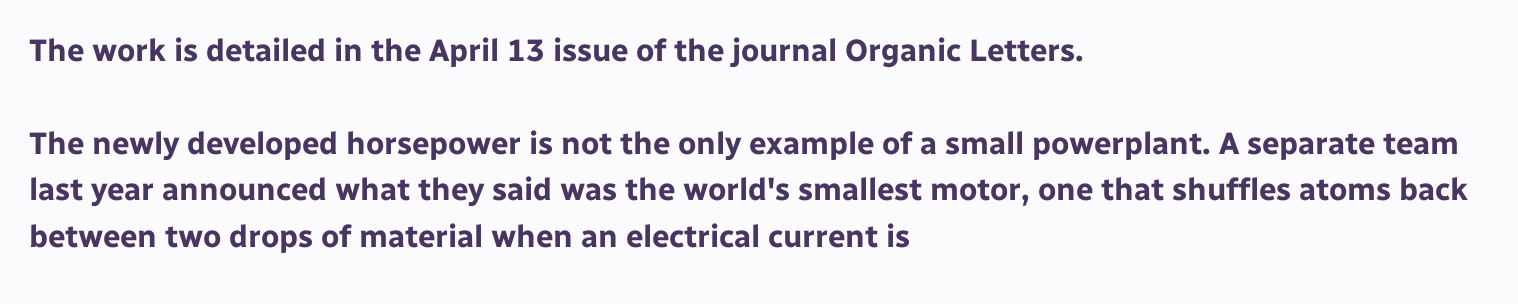The work is detailed in the April 13 issue of the journal Organic Letters.

The newly developed horsepower is not the only example of a small powerplant. A separate team last year announced what they said was the world's smallest motor, one that shuffles atoms back between two drops of material when an electrical current is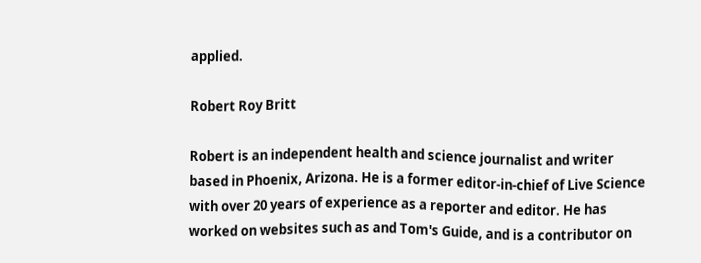applied.

Robert Roy Britt

Robert is an independent health and science journalist and writer based in Phoenix, Arizona. He is a former editor-in-chief of Live Science with over 20 years of experience as a reporter and editor. He has worked on websites such as and Tom's Guide, and is a contributor on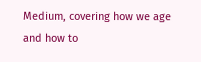Medium, covering how we age and how to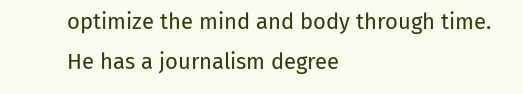optimize the mind and body through time. He has a journalism degree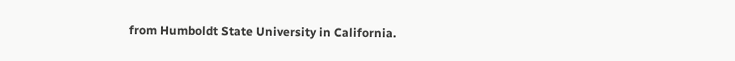from Humboldt State University in California.